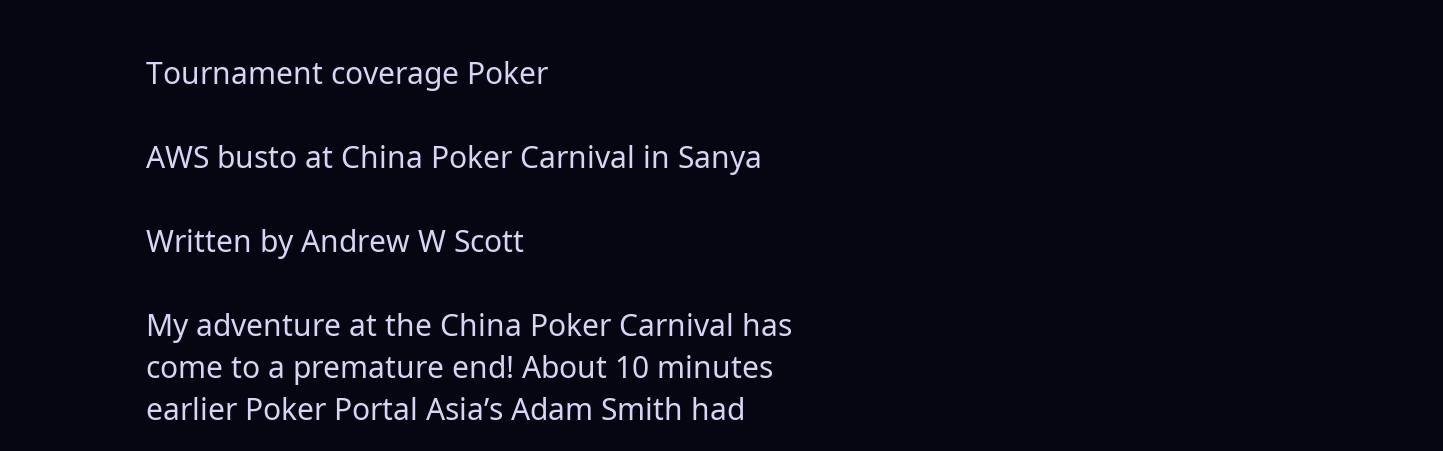Tournament coverage Poker

AWS busto at China Poker Carnival in Sanya

Written by Andrew W Scott

My adventure at the China Poker Carnival has come to a premature end! About 10 minutes earlier Poker Portal Asia’s Adam Smith had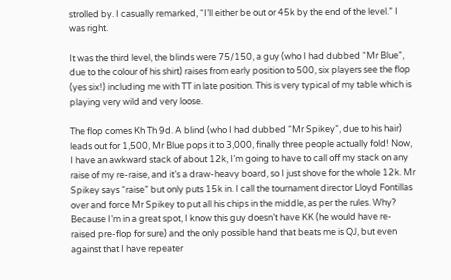strolled by. I casually remarked, “I’ll either be out or 45k by the end of the level.” I was right.

It was the third level, the blinds were 75/150, a guy (who I had dubbed “Mr Blue”, due to the colour of his shirt) raises from early position to 500, six players see the flop (yes six!) including me with TT in late position. This is very typical of my table which is playing very wild and very loose.

The flop comes Kh Th 9d. A blind (who I had dubbed “Mr Spikey”, due to his hair) leads out for 1,500, Mr Blue pops it to 3,000, finally three people actually fold! Now, I have an awkward stack of about 12k, I’m going to have to call off my stack on any raise of my re-raise, and it’s a draw-heavy board, so I just shove for the whole 12k. Mr Spikey says “raise” but only puts 15k in. I call the tournament director Lloyd Fontillas over and force Mr Spikey to put all his chips in the middle, as per the rules. Why? Because I’m in a great spot, I know this guy doesn’t have KK (he would have re-raised pre-flop for sure) and the only possible hand that beats me is QJ, but even against that I have repeater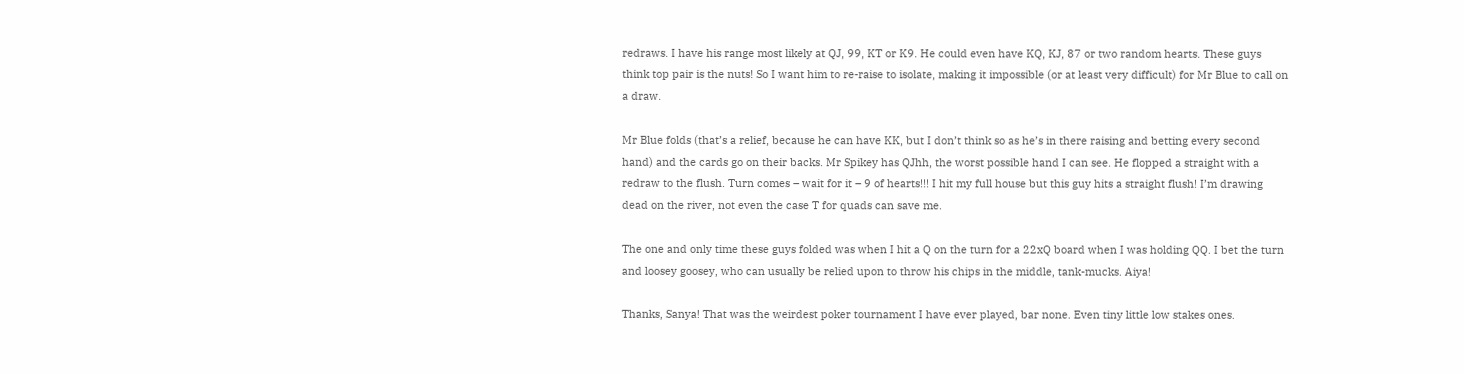redraws. I have his range most likely at QJ, 99, KT or K9. He could even have KQ, KJ, 87 or two random hearts. These guys think top pair is the nuts! So I want him to re-raise to isolate, making it impossible (or at least very difficult) for Mr Blue to call on a draw.

Mr Blue folds (that’s a relief, because he can have KK, but I don’t think so as he’s in there raising and betting every second hand) and the cards go on their backs. Mr Spikey has QJhh, the worst possible hand I can see. He flopped a straight with a redraw to the flush. Turn comes – wait for it – 9 of hearts!!! I hit my full house but this guy hits a straight flush! I’m drawing dead on the river, not even the case T for quads can save me.

The one and only time these guys folded was when I hit a Q on the turn for a 22xQ board when I was holding QQ. I bet the turn and loosey goosey, who can usually be relied upon to throw his chips in the middle, tank-mucks. Aiya!

Thanks, Sanya! That was the weirdest poker tournament I have ever played, bar none. Even tiny little low stakes ones.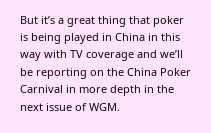But it’s a great thing that poker is being played in China in this way with TV coverage and we’ll be reporting on the China Poker Carnival in more depth in the next issue of WGM.